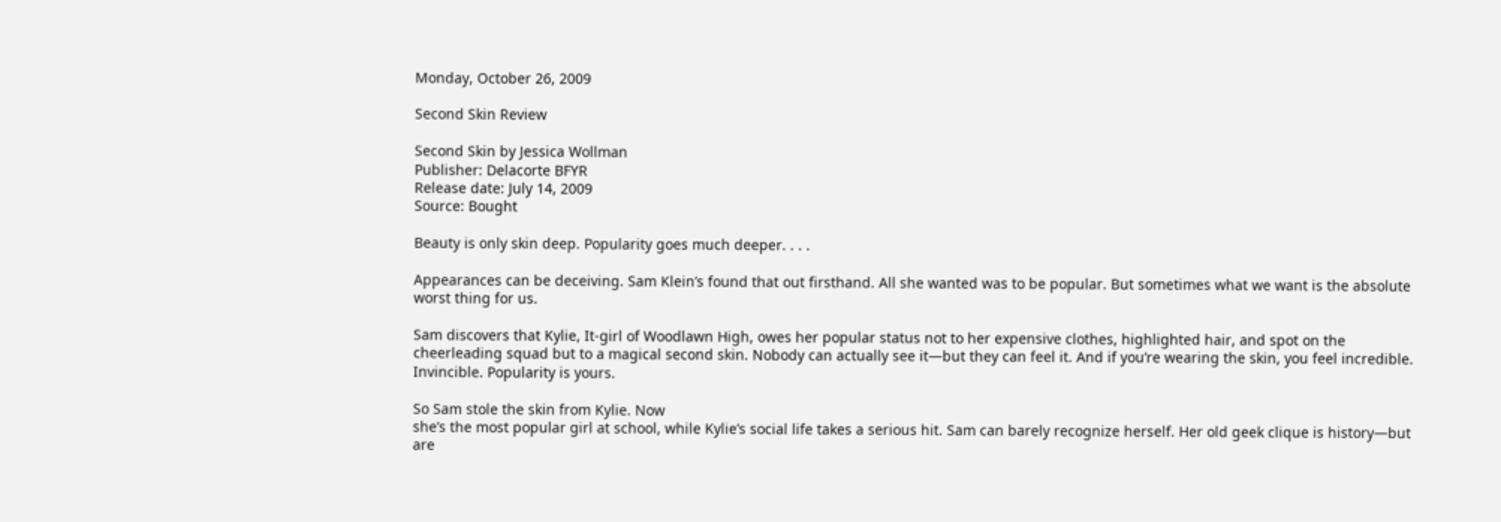Monday, October 26, 2009

Second Skin Review

Second Skin by Jessica Wollman
Publisher: Delacorte BFYR
Release date: July 14, 2009
Source: Bought

Beauty is only skin deep. Popularity goes much deeper. . . .

Appearances can be deceiving. Sam Klein’s found that out firsthand. All she wanted was to be popular. But sometimes what we want is the absolute worst thing for us.

Sam discovers that Kylie, It-girl of Woodlawn High, owes her popular status not to her expensive clothes, highlighted hair, and spot on the cheerleading squad but to a magical second skin. Nobody can actually see it—but they can feel it. And if you’re wearing the skin, you feel incredible. Invincible. Popularity is yours.

So Sam stole the skin from Kylie. Now
she’s the most popular girl at school, while Kylie’s social life takes a serious hit. Sam can barely recognize herself. Her old geek clique is history—but are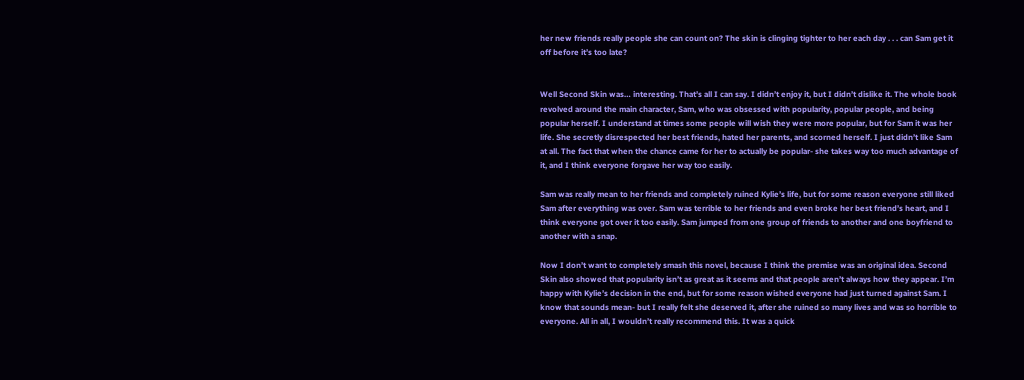her new friends really people she can count on? The skin is clinging tighter to her each day . . . can Sam get it off before it’s too late?


Well Second Skin was… interesting. That’s all I can say. I didn’t enjoy it, but I didn’t dislike it. The whole book revolved around the main character, Sam, who was obsessed with popularity, popular people, and being popular herself. I understand at times some people will wish they were more popular, but for Sam it was her life. She secretly disrespected her best friends, hated her parents, and scorned herself. I just didn’t like Sam at all. The fact that when the chance came for her to actually be popular- she takes way too much advantage of it, and I think everyone forgave her way too easily.

Sam was really mean to her friends and completely ruined Kylie’s life, but for some reason everyone still liked Sam after everything was over. Sam was terrible to her friends and even broke her best friend’s heart, and I think everyone got over it too easily. Sam jumped from one group of friends to another and one boyfriend to another with a snap.

Now I don’t want to completely smash this novel, because I think the premise was an original idea. Second Skin also showed that popularity isn’t as great as it seems and that people aren’t always how they appear. I’m happy with Kylie’s decision in the end, but for some reason wished everyone had just turned against Sam. I know that sounds mean- but I really felt she deserved it, after she ruined so many lives and was so horrible to everyone. All in all, I wouldn’t really recommend this. It was a quick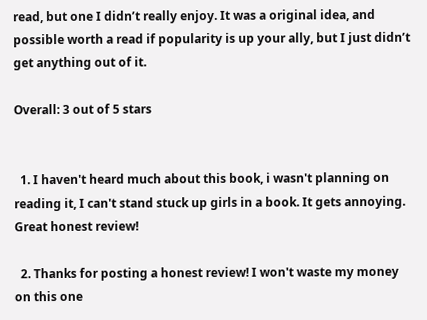read, but one I didn’t really enjoy. It was a original idea, and possible worth a read if popularity is up your ally, but I just didn’t get anything out of it.

Overall: 3 out of 5 stars


  1. I haven't heard much about this book, i wasn't planning on reading it, I can't stand stuck up girls in a book. It gets annoying. Great honest review!

  2. Thanks for posting a honest review! I won't waste my money on this one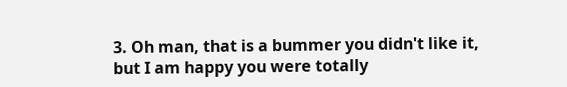3. Oh man, that is a bummer you didn't like it, but I am happy you were totally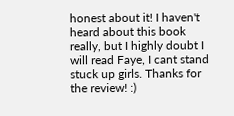honest about it! I haven't heard about this book really, but I highly doubt I will read Faye, I cant stand stuck up girls. Thanks for the review! :)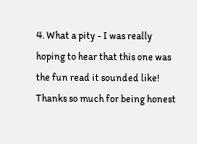4. What a pity - I was really hoping to hear that this one was the fun read it sounded like! Thanks so much for being honest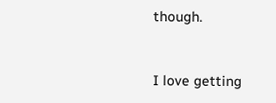though.


I love getting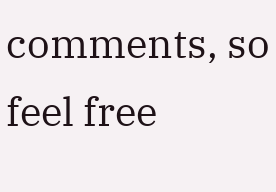comments, so feel free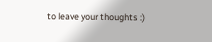to leave your thoughts :)